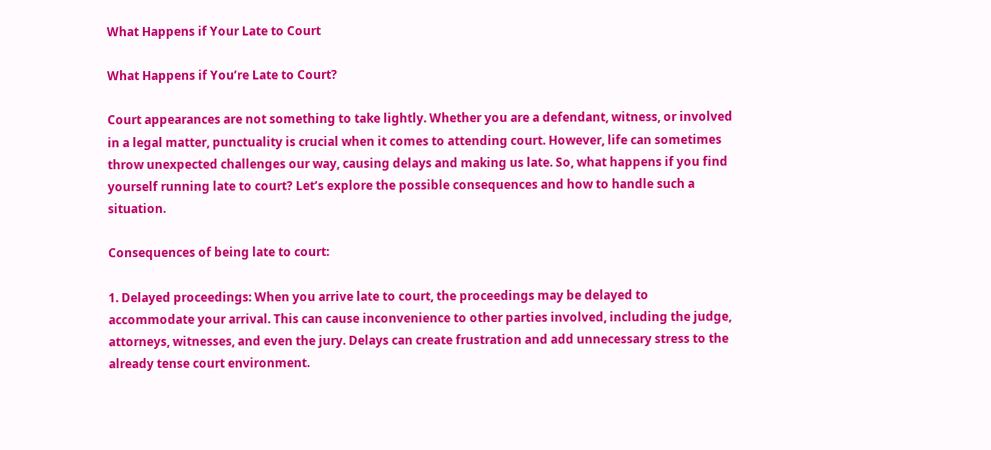What Happens if Your Late to Court

What Happens if You’re Late to Court?

Court appearances are not something to take lightly. Whether you are a defendant, witness, or involved in a legal matter, punctuality is crucial when it comes to attending court. However, life can sometimes throw unexpected challenges our way, causing delays and making us late. So, what happens if you find yourself running late to court? Let’s explore the possible consequences and how to handle such a situation.

Consequences of being late to court:

1. Delayed proceedings: When you arrive late to court, the proceedings may be delayed to accommodate your arrival. This can cause inconvenience to other parties involved, including the judge, attorneys, witnesses, and even the jury. Delays can create frustration and add unnecessary stress to the already tense court environment.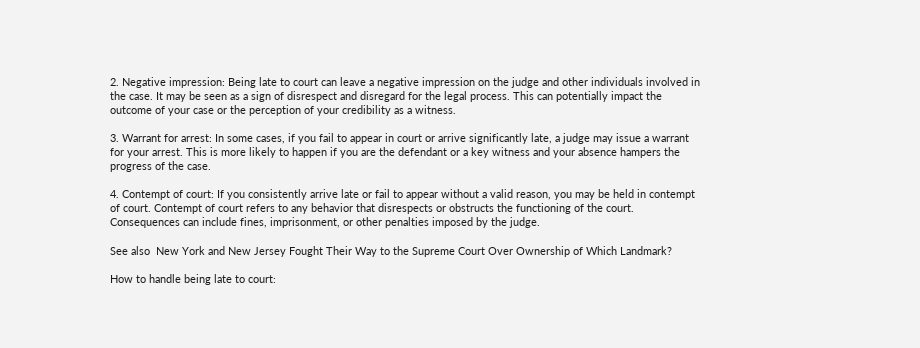2. Negative impression: Being late to court can leave a negative impression on the judge and other individuals involved in the case. It may be seen as a sign of disrespect and disregard for the legal process. This can potentially impact the outcome of your case or the perception of your credibility as a witness.

3. Warrant for arrest: In some cases, if you fail to appear in court or arrive significantly late, a judge may issue a warrant for your arrest. This is more likely to happen if you are the defendant or a key witness and your absence hampers the progress of the case.

4. Contempt of court: If you consistently arrive late or fail to appear without a valid reason, you may be held in contempt of court. Contempt of court refers to any behavior that disrespects or obstructs the functioning of the court. Consequences can include fines, imprisonment, or other penalties imposed by the judge.

See also  New York and New Jersey Fought Their Way to the Supreme Court Over Ownership of Which Landmark?

How to handle being late to court: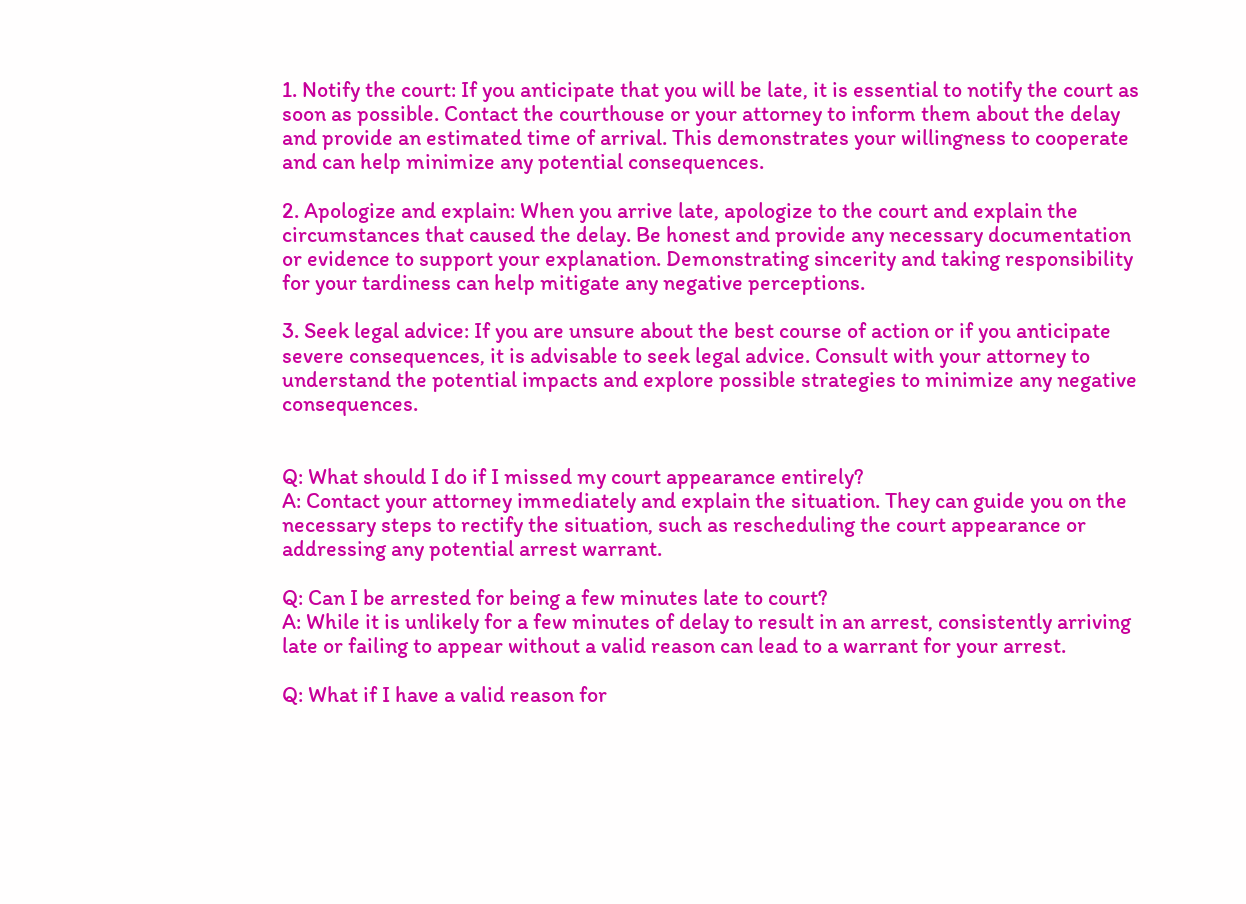1. Notify the court: If you anticipate that you will be late, it is essential to notify the court as soon as possible. Contact the courthouse or your attorney to inform them about the delay and provide an estimated time of arrival. This demonstrates your willingness to cooperate and can help minimize any potential consequences.

2. Apologize and explain: When you arrive late, apologize to the court and explain the circumstances that caused the delay. Be honest and provide any necessary documentation or evidence to support your explanation. Demonstrating sincerity and taking responsibility for your tardiness can help mitigate any negative perceptions.

3. Seek legal advice: If you are unsure about the best course of action or if you anticipate severe consequences, it is advisable to seek legal advice. Consult with your attorney to understand the potential impacts and explore possible strategies to minimize any negative consequences.


Q: What should I do if I missed my court appearance entirely?
A: Contact your attorney immediately and explain the situation. They can guide you on the necessary steps to rectify the situation, such as rescheduling the court appearance or addressing any potential arrest warrant.

Q: Can I be arrested for being a few minutes late to court?
A: While it is unlikely for a few minutes of delay to result in an arrest, consistently arriving late or failing to appear without a valid reason can lead to a warrant for your arrest.

Q: What if I have a valid reason for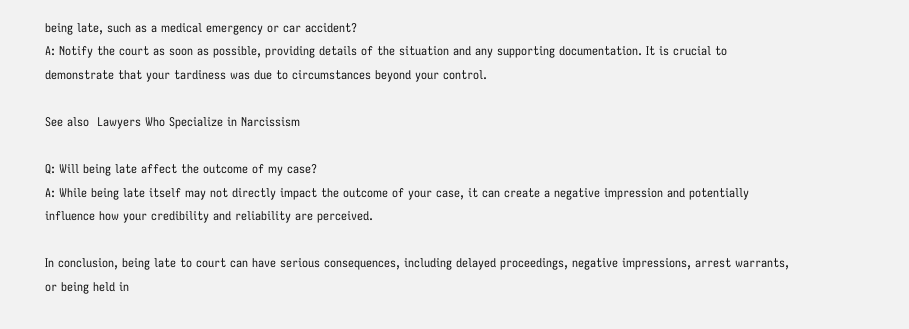being late, such as a medical emergency or car accident?
A: Notify the court as soon as possible, providing details of the situation and any supporting documentation. It is crucial to demonstrate that your tardiness was due to circumstances beyond your control.

See also  Lawyers Who Specialize in Narcissism

Q: Will being late affect the outcome of my case?
A: While being late itself may not directly impact the outcome of your case, it can create a negative impression and potentially influence how your credibility and reliability are perceived.

In conclusion, being late to court can have serious consequences, including delayed proceedings, negative impressions, arrest warrants, or being held in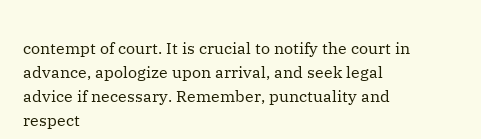contempt of court. It is crucial to notify the court in advance, apologize upon arrival, and seek legal advice if necessary. Remember, punctuality and respect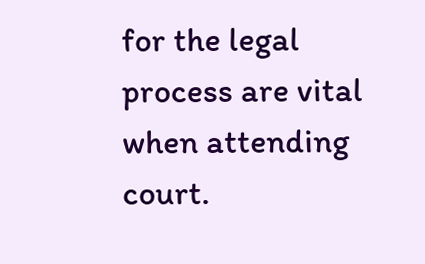for the legal process are vital when attending court.